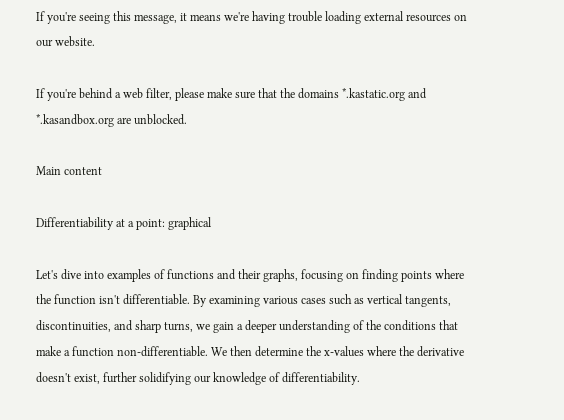If you're seeing this message, it means we're having trouble loading external resources on our website.

If you're behind a web filter, please make sure that the domains *.kastatic.org and *.kasandbox.org are unblocked.

Main content

Differentiability at a point: graphical

Let's dive into examples of functions and their graphs, focusing on finding points where the function isn't differentiable. By examining various cases such as vertical tangents, discontinuities, and sharp turns, we gain a deeper understanding of the conditions that make a function non-differentiable. We then determine the x-values where the derivative doesn't exist, further solidifying our knowledge of differentiability.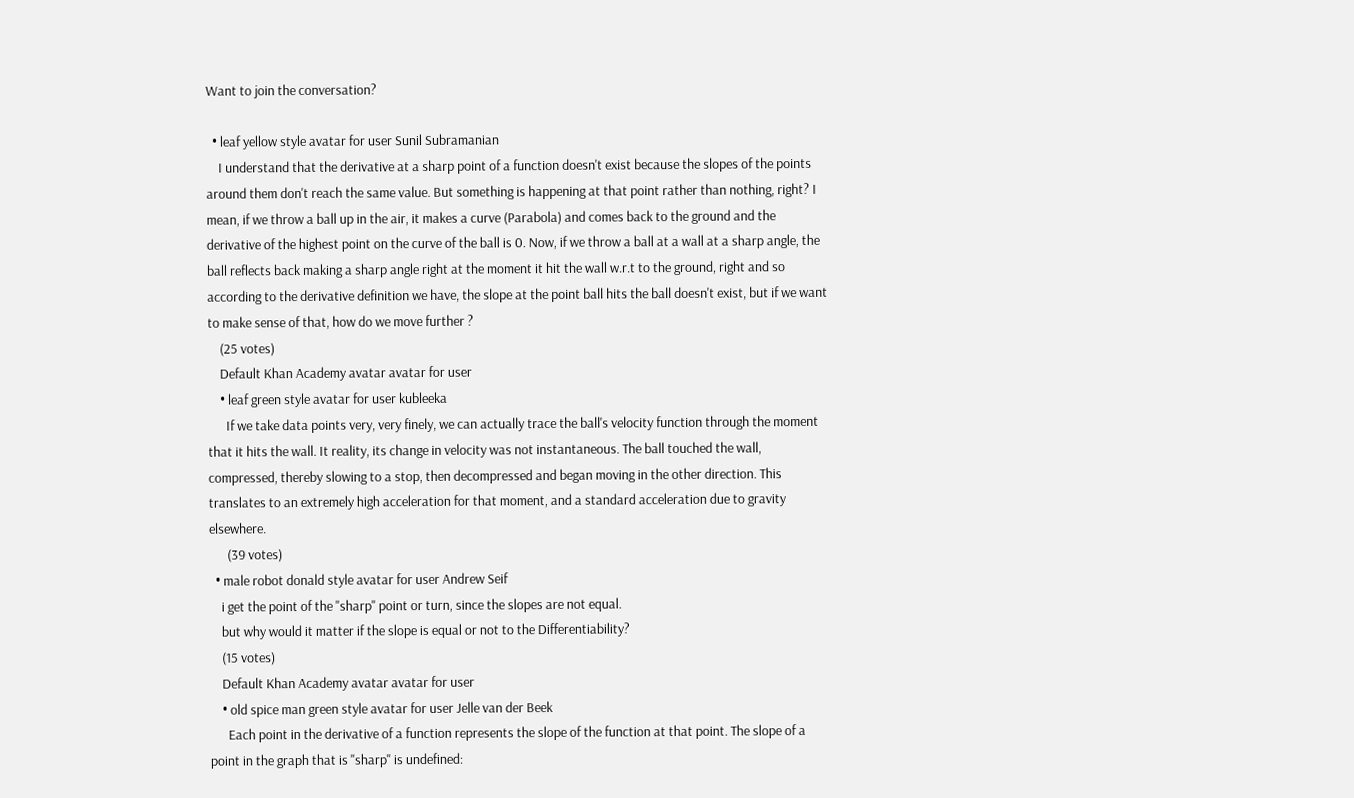Want to join the conversation?

  • leaf yellow style avatar for user Sunil Subramanian
    I understand that the derivative at a sharp point of a function doesn't exist because the slopes of the points around them don't reach the same value. But something is happening at that point rather than nothing, right? I mean, if we throw a ball up in the air, it makes a curve (Parabola) and comes back to the ground and the derivative of the highest point on the curve of the ball is 0. Now, if we throw a ball at a wall at a sharp angle, the ball reflects back making a sharp angle right at the moment it hit the wall w.r.t to the ground, right and so according to the derivative definition we have, the slope at the point ball hits the ball doesn't exist, but if we want to make sense of that, how do we move further ?
    (25 votes)
    Default Khan Academy avatar avatar for user
    • leaf green style avatar for user kubleeka
      If we take data points very, very finely, we can actually trace the ball's velocity function through the moment that it hits the wall. It reality, its change in velocity was not instantaneous. The ball touched the wall, compressed, thereby slowing to a stop, then decompressed and began moving in the other direction. This translates to an extremely high acceleration for that moment, and a standard acceleration due to gravity elsewhere.
      (39 votes)
  • male robot donald style avatar for user Andrew Seif
    i get the point of the "sharp" point or turn, since the slopes are not equal.
    but why would it matter if the slope is equal or not to the Differentiability?
    (15 votes)
    Default Khan Academy avatar avatar for user
    • old spice man green style avatar for user Jelle van der Beek
      Each point in the derivative of a function represents the slope of the function at that point. The slope of a point in the graph that is "sharp" is undefined: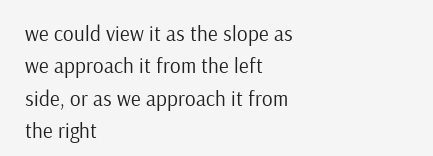we could view it as the slope as we approach it from the left side, or as we approach it from the right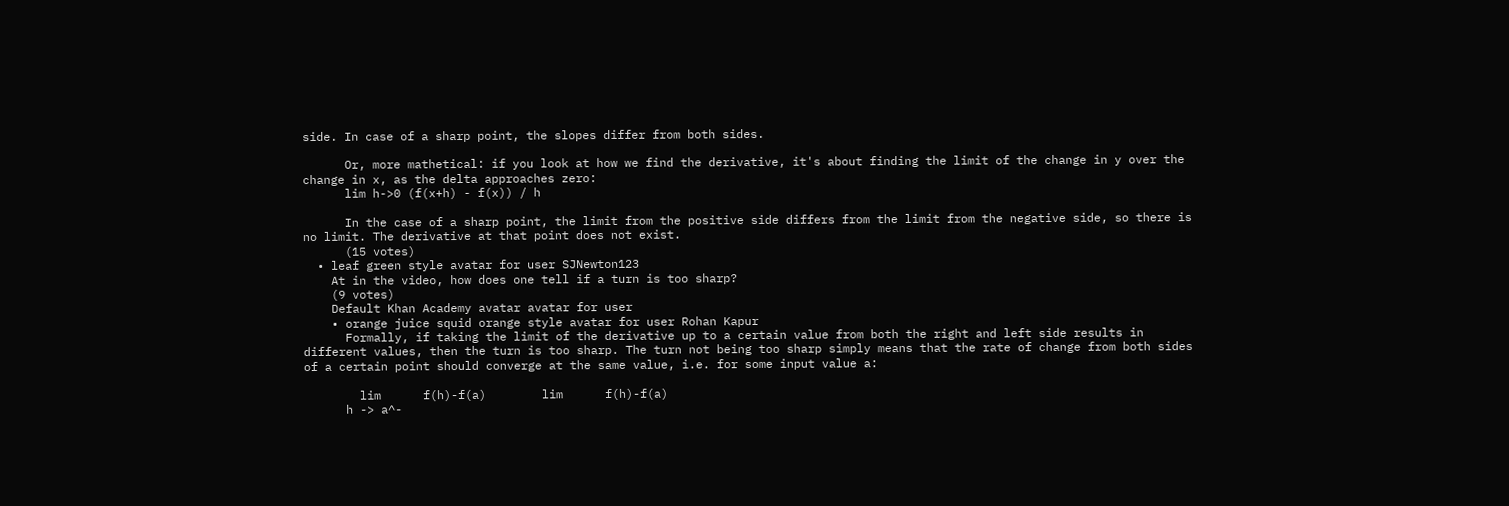side. In case of a sharp point, the slopes differ from both sides.

      Or, more mathetical: if you look at how we find the derivative, it's about finding the limit of the change in y over the change in x, as the delta approaches zero:
      lim h->0 (f(x+h) - f(x)) / h

      In the case of a sharp point, the limit from the positive side differs from the limit from the negative side, so there is no limit. The derivative at that point does not exist.
      (15 votes)
  • leaf green style avatar for user SJNewton123
    At in the video, how does one tell if a turn is too sharp?
    (9 votes)
    Default Khan Academy avatar avatar for user
    • orange juice squid orange style avatar for user Rohan Kapur
      Formally, if taking the limit of the derivative up to a certain value from both the right and left side results in different values, then the turn is too sharp. The turn not being too sharp simply means that the rate of change from both sides of a certain point should converge at the same value, i.e. for some input value a:

        lim      f(h)-f(a)        lim      f(h)-f(a)
      h -> a^-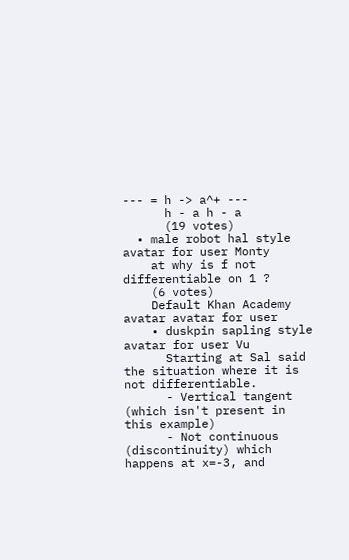--- = h -> a^+ ---
      h - a h - a
      (19 votes)
  • male robot hal style avatar for user Monty
    at why is f not differentiable on 1 ?
    (6 votes)
    Default Khan Academy avatar avatar for user
    • duskpin sapling style avatar for user Vu
      Starting at Sal said the situation where it is not differentiable.
      - Vertical tangent (which isn't present in this example)
      - Not continuous (discontinuity) which happens at x=-3, and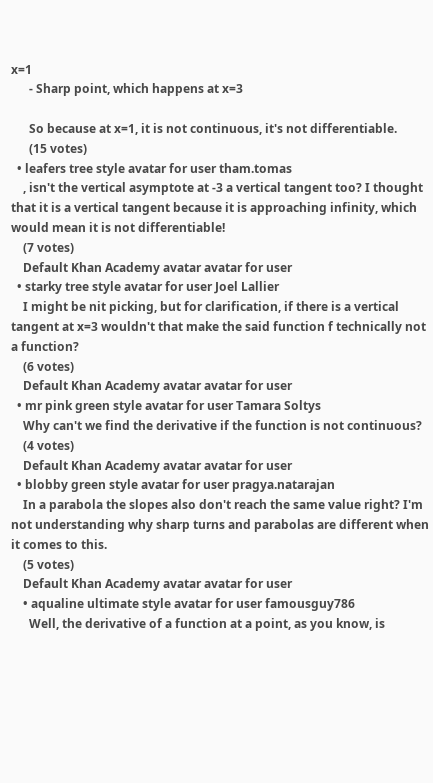x=1
      - Sharp point, which happens at x=3

      So because at x=1, it is not continuous, it's not differentiable.
      (15 votes)
  • leafers tree style avatar for user tham.tomas
    , isn't the vertical asymptote at -3 a vertical tangent too? I thought that it is a vertical tangent because it is approaching infinity, which would mean it is not differentiable!
    (7 votes)
    Default Khan Academy avatar avatar for user
  • starky tree style avatar for user Joel Lallier
    I might be nit picking, but for clarification, if there is a vertical tangent at x=3 wouldn't that make the said function f technically not a function?
    (6 votes)
    Default Khan Academy avatar avatar for user
  • mr pink green style avatar for user Tamara Soltys
    Why can't we find the derivative if the function is not continuous?
    (4 votes)
    Default Khan Academy avatar avatar for user
  • blobby green style avatar for user pragya.natarajan
    In a parabola the slopes also don't reach the same value right? I'm not understanding why sharp turns and parabolas are different when it comes to this.
    (5 votes)
    Default Khan Academy avatar avatar for user
    • aqualine ultimate style avatar for user famousguy786
      Well, the derivative of a function at a point, as you know, is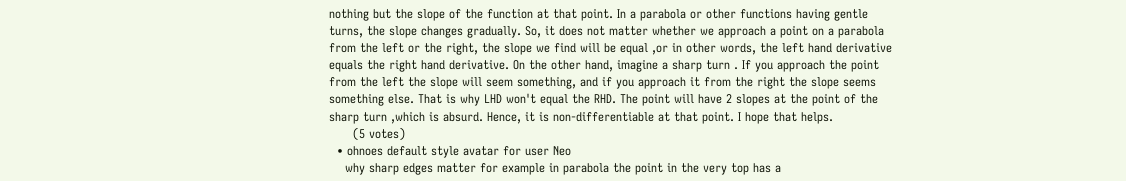nothing but the slope of the function at that point. In a parabola or other functions having gentle turns, the slope changes gradually. So, it does not matter whether we approach a point on a parabola from the left or the right, the slope we find will be equal ,or in other words, the left hand derivative equals the right hand derivative. On the other hand, imagine a sharp turn . If you approach the point from the left the slope will seem something, and if you approach it from the right the slope seems something else. That is why LHD won't equal the RHD. The point will have 2 slopes at the point of the sharp turn ,which is absurd. Hence, it is non-differentiable at that point. I hope that helps.
      (5 votes)
  • ohnoes default style avatar for user Neo
    why sharp edges matter for example in parabola the point in the very top has a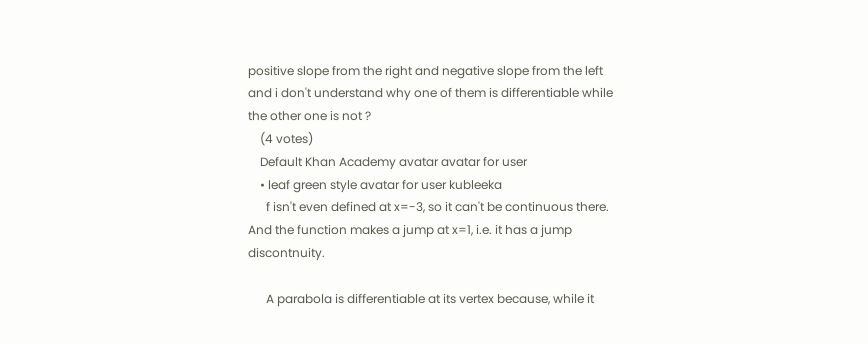positive slope from the right and negative slope from the left and i don't understand why one of them is differentiable while the other one is not ?
    (4 votes)
    Default Khan Academy avatar avatar for user
    • leaf green style avatar for user kubleeka
      f isn't even defined at x=-3, so it can't be continuous there. And the function makes a jump at x=1, i.e. it has a jump discontnuity.

      A parabola is differentiable at its vertex because, while it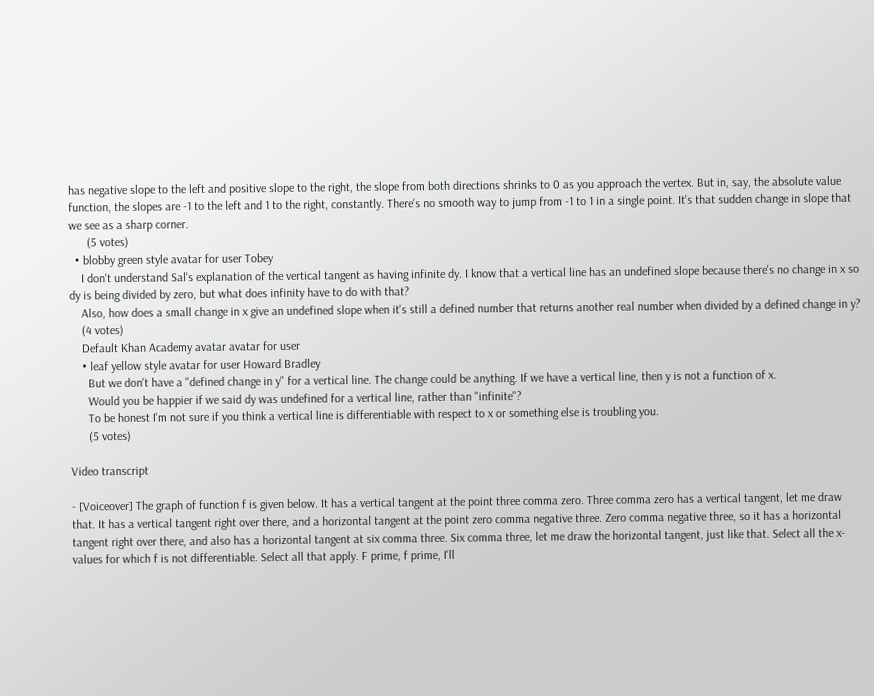has negative slope to the left and positive slope to the right, the slope from both directions shrinks to 0 as you approach the vertex. But in, say, the absolute value function, the slopes are -1 to the left and 1 to the right, constantly. There's no smooth way to jump from -1 to 1 in a single point. It's that sudden change in slope that we see as a sharp corner.
      (5 votes)
  • blobby green style avatar for user Tobey
    I don't understand Sal's explanation of the vertical tangent as having infinite dy. I know that a vertical line has an undefined slope because there's no change in x so dy is being divided by zero, but what does infinity have to do with that?
    Also, how does a small change in x give an undefined slope when it's still a defined number that returns another real number when divided by a defined change in y?
    (4 votes)
    Default Khan Academy avatar avatar for user
    • leaf yellow style avatar for user Howard Bradley
      But we don't have a "defined change in y" for a vertical line. The change could be anything. If we have a vertical line, then y is not a function of x.
      Would you be happier if we said dy was undefined for a vertical line, rather than "infinite"?
      To be honest I'm not sure if you think a vertical line is differentiable with respect to x or something else is troubling you.
      (5 votes)

Video transcript

- [Voiceover] The graph of function f is given below. It has a vertical tangent at the point three comma zero. Three comma zero has a vertical tangent, let me draw that. It has a vertical tangent right over there, and a horizontal tangent at the point zero comma negative three. Zero comma negative three, so it has a horizontal tangent right over there, and also has a horizontal tangent at six comma three. Six comma three, let me draw the horizontal tangent, just like that. Select all the x-values for which f is not differentiable. Select all that apply. F prime, f prime, I'll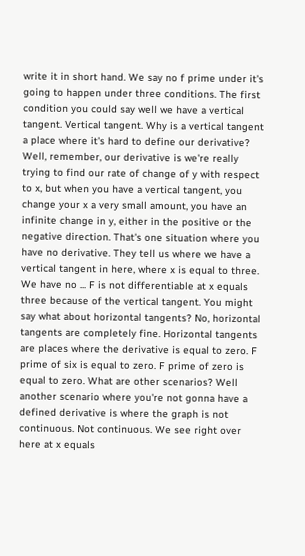write it in short hand. We say no f prime under it's going to happen under three conditions. The first condition you could say well we have a vertical tangent. Vertical tangent. Why is a vertical tangent a place where it's hard to define our derivative? Well, remember, our derivative is we're really trying to find our rate of change of y with respect to x, but when you have a vertical tangent, you change your x a very small amount, you have an infinite change in y, either in the positive or the negative direction. That's one situation where you have no derivative. They tell us where we have a vertical tangent in here, where x is equal to three. We have no ... F is not differentiable at x equals three because of the vertical tangent. You might say what about horizontal tangents? No, horizontal tangents are completely fine. Horizontal tangents are places where the derivative is equal to zero. F prime of six is equal to zero. F prime of zero is equal to zero. What are other scenarios? Well another scenario where you're not gonna have a defined derivative is where the graph is not continuous. Not continuous. We see right over here at x equals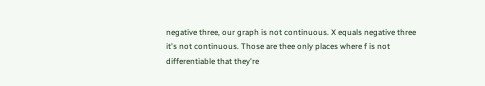negative three, our graph is not continuous. X equals negative three it's not continuous. Those are thee only places where f is not differentiable that they're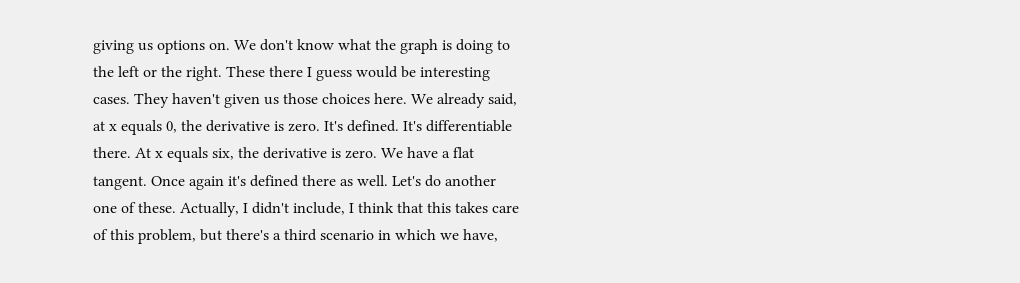giving us options on. We don't know what the graph is doing to the left or the right. These there I guess would be interesting cases. They haven't given us those choices here. We already said, at x equals 0, the derivative is zero. It's defined. It's differentiable there. At x equals six, the derivative is zero. We have a flat tangent. Once again it's defined there as well. Let's do another one of these. Actually, I didn't include, I think that this takes care of this problem, but there's a third scenario in which we have,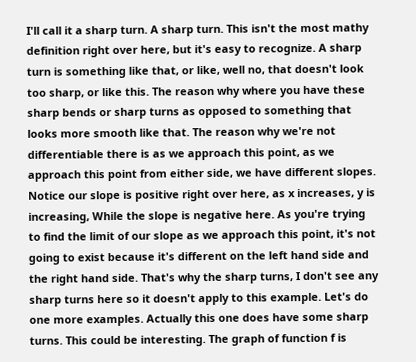I'll call it a sharp turn. A sharp turn. This isn't the most mathy definition right over here, but it's easy to recognize. A sharp turn is something like that, or like, well no, that doesn't look too sharp, or like this. The reason why where you have these sharp bends or sharp turns as opposed to something that looks more smooth like that. The reason why we're not differentiable there is as we approach this point, as we approach this point from either side, we have different slopes. Notice our slope is positive right over here, as x increases, y is increasing, While the slope is negative here. As you're trying to find the limit of our slope as we approach this point, it's not going to exist because it's different on the left hand side and the right hand side. That's why the sharp turns, I don't see any sharp turns here so it doesn't apply to this example. Let's do one more examples. Actually this one does have some sharp turns. This could be interesting. The graph of function f is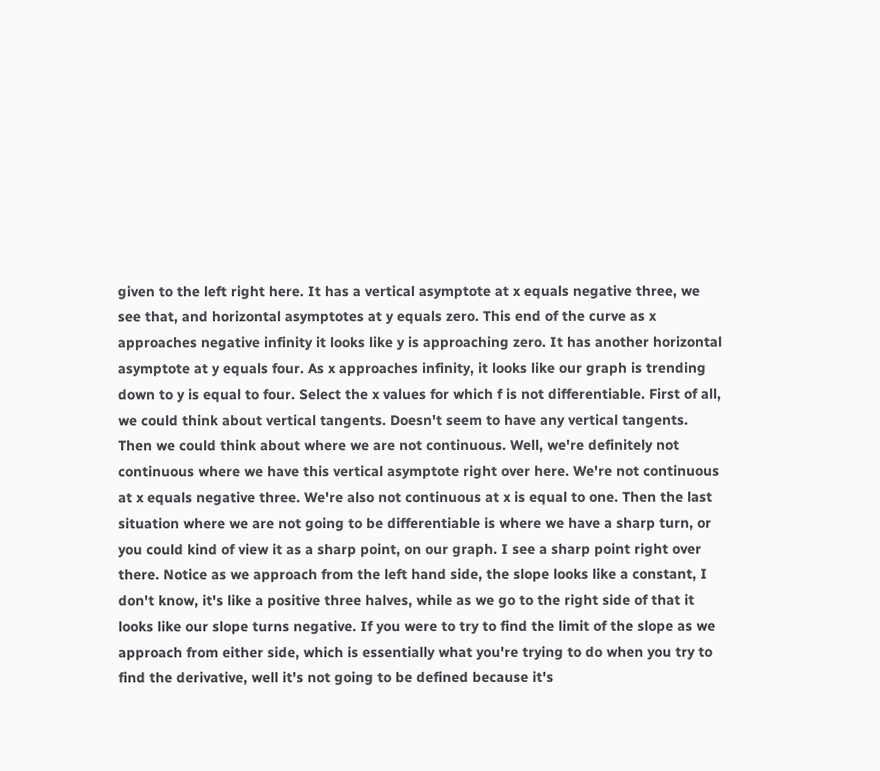given to the left right here. It has a vertical asymptote at x equals negative three, we see that, and horizontal asymptotes at y equals zero. This end of the curve as x approaches negative infinity it looks like y is approaching zero. It has another horizontal asymptote at y equals four. As x approaches infinity, it looks like our graph is trending down to y is equal to four. Select the x values for which f is not differentiable. First of all, we could think about vertical tangents. Doesn't seem to have any vertical tangents. Then we could think about where we are not continuous. Well, we're definitely not continuous where we have this vertical asymptote right over here. We're not continuous at x equals negative three. We're also not continuous at x is equal to one. Then the last situation where we are not going to be differentiable is where we have a sharp turn, or you could kind of view it as a sharp point, on our graph. I see a sharp point right over there. Notice as we approach from the left hand side, the slope looks like a constant, I don't know, it's like a positive three halves, while as we go to the right side of that it looks like our slope turns negative. If you were to try to find the limit of the slope as we approach from either side, which is essentially what you're trying to do when you try to find the derivative, well it's not going to be defined because it's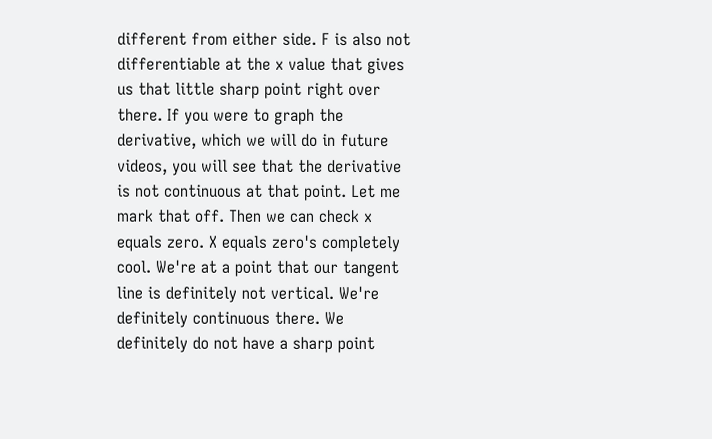different from either side. F is also not differentiable at the x value that gives us that little sharp point right over there. If you were to graph the derivative, which we will do in future videos, you will see that the derivative is not continuous at that point. Let me mark that off. Then we can check x equals zero. X equals zero's completely cool. We're at a point that our tangent line is definitely not vertical. We're definitely continuous there. We definitely do not have a sharp point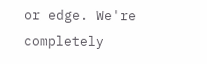or edge. We're completely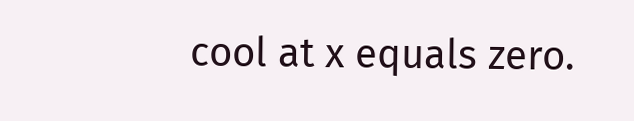cool at x equals zero.